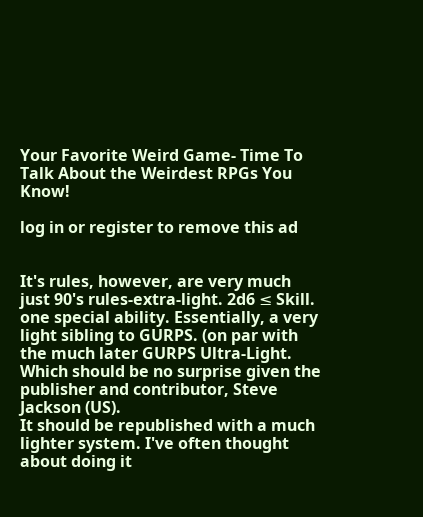Your Favorite Weird Game- Time To Talk About the Weirdest RPGs You Know!

log in or register to remove this ad


It's rules, however, are very much just 90's rules-extra-light. 2d6 ≤ Skill. one special ability. Essentially, a very light sibling to GURPS. (on par with the much later GURPS Ultra-Light. Which should be no surprise given the publisher and contributor, Steve Jackson (US).
It should be republished with a much lighter system. I've often thought about doing it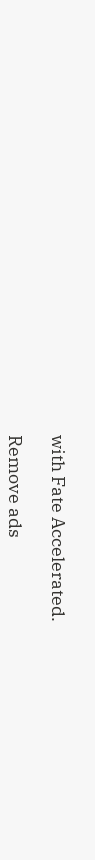with Fate Accelerated.

Remove ads